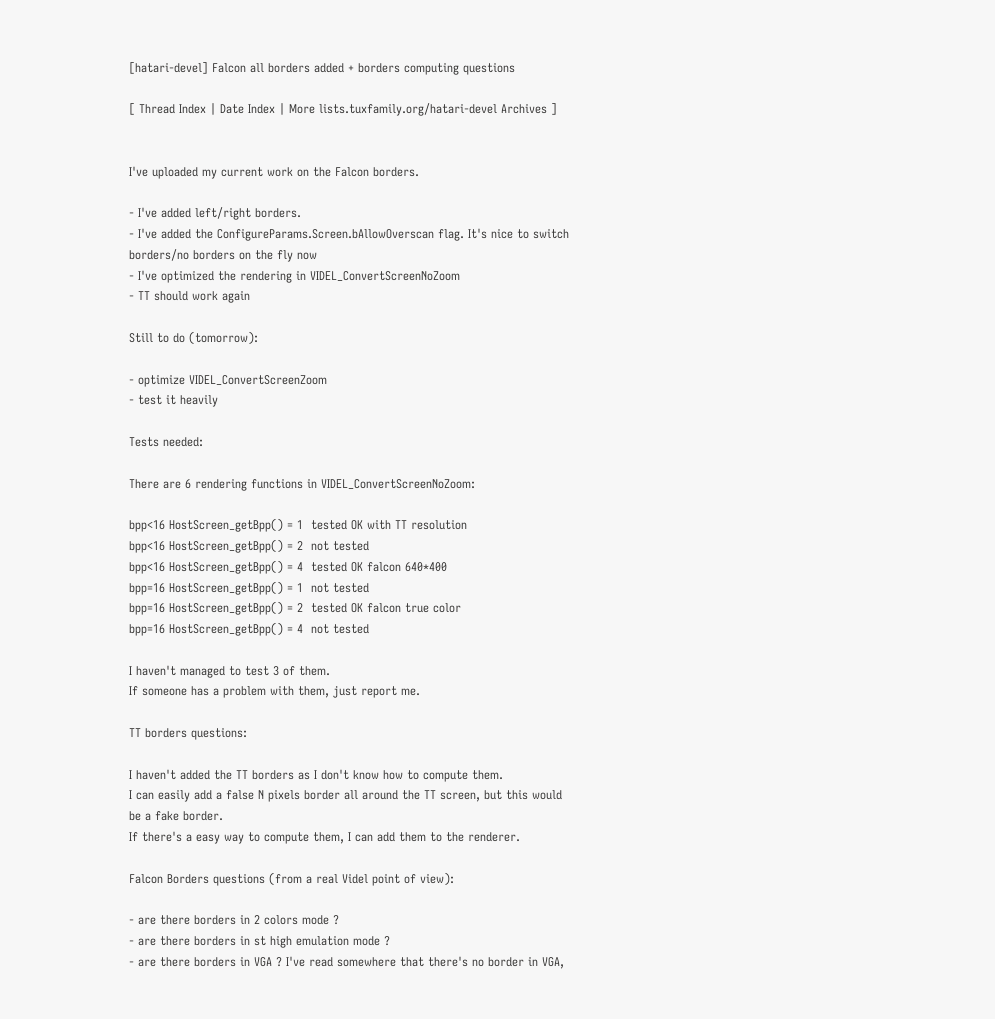[hatari-devel] Falcon all borders added + borders computing questions

[ Thread Index | Date Index | More lists.tuxfamily.org/hatari-devel Archives ]


I've uploaded my current work on the Falcon borders.

- I've added left/right borders.
- I've added the ConfigureParams.Screen.bAllowOverscan flag. It's nice to switch borders/no borders on the fly now
- I've optimized the rendering in VIDEL_ConvertScreenNoZoom
- TT should work again

Still to do (tomorrow):

- optimize VIDEL_ConvertScreenZoom
- test it heavily

Tests needed:

There are 6 rendering functions in VIDEL_ConvertScreenNoZoom:

bpp<16 HostScreen_getBpp() = 1  tested OK with TT resolution
bpp<16 HostScreen_getBpp() = 2  not tested
bpp<16 HostScreen_getBpp() = 4  tested OK falcon 640*400
bpp=16 HostScreen_getBpp() = 1  not tested
bpp=16 HostScreen_getBpp() = 2  tested OK falcon true color
bpp=16 HostScreen_getBpp() = 4  not tested

I haven't managed to test 3 of them.
If someone has a problem with them, just report me.

TT borders questions:

I haven't added the TT borders as I don't know how to compute them.
I can easily add a false N pixels border all around the TT screen, but this would be a fake border.
If there's a easy way to compute them, I can add them to the renderer.

Falcon Borders questions (from a real Videl point of view):

- are there borders in 2 colors mode ?
- are there borders in st high emulation mode ?
- are there borders in VGA ? I've read somewhere that there's no border in VGA,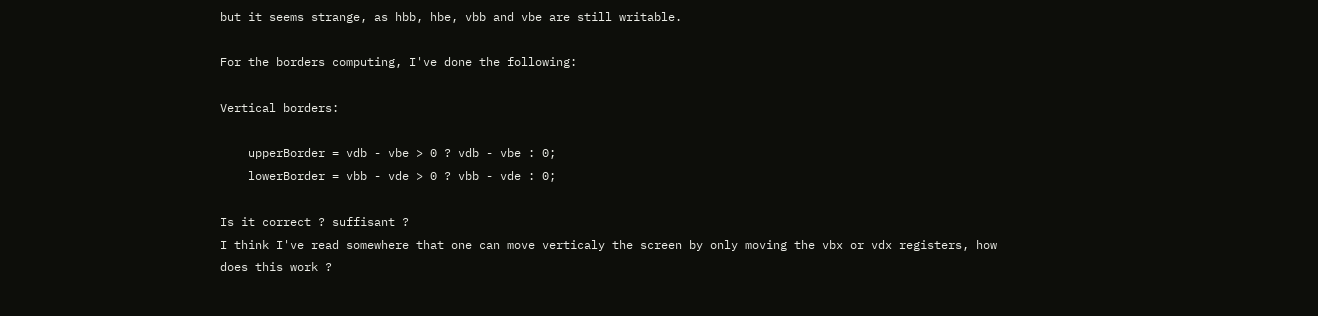but it seems strange, as hbb, hbe, vbb and vbe are still writable.

For the borders computing, I've done the following:

Vertical borders:

    upperBorder = vdb - vbe > 0 ? vdb - vbe : 0;
    lowerBorder = vbb - vde > 0 ? vbb - vde : 0;

Is it correct ? suffisant ?
I think I've read somewhere that one can move verticaly the screen by only moving the vbx or vdx registers, how does this work ?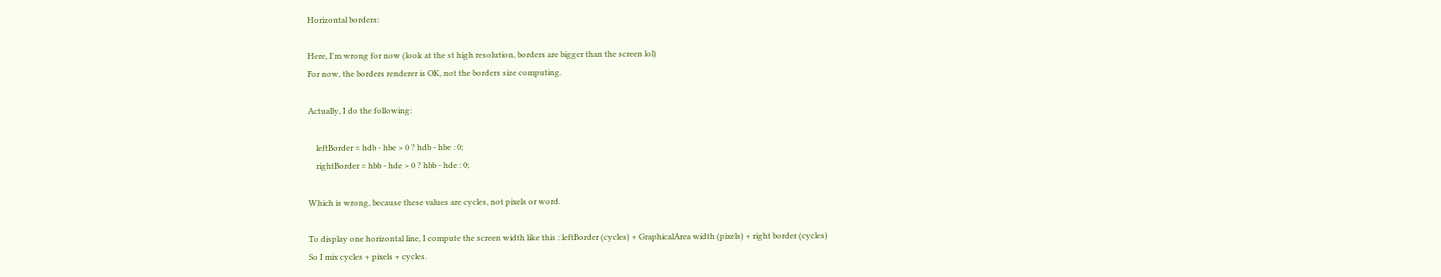Horizontal borders:

Here, I'm wrong for now (look at the st high resolution, borders are bigger than the screen lol)
For now, the borders renderer is OK, not the borders size computing.

Actually, I do the following:

    leftBorder = hdb - hbe > 0 ? hdb - hbe : 0;
    rightBorder = hbb - hde > 0 ? hbb - hde : 0;

Which is wrong, because these values are cycles, not pixels or word.

To display one horizontal line, I compute the screen width like this : leftBorder (cycles) + GraphicalArea width (pixels) + right border (cycles)
So I mix cycles + pixels + cycles.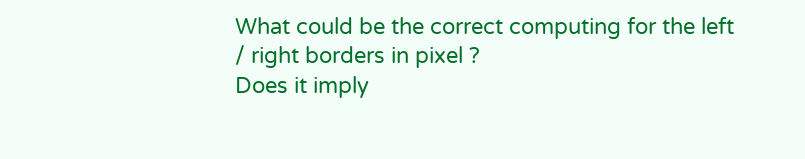What could be the correct computing for the left / right borders in pixel ?
Does it imply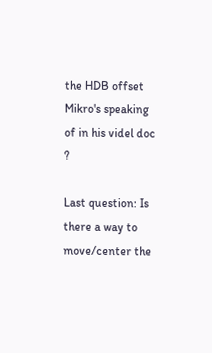the HDB offset Mikro's speaking of in his videl doc ?

Last question: Is there a way to move/center the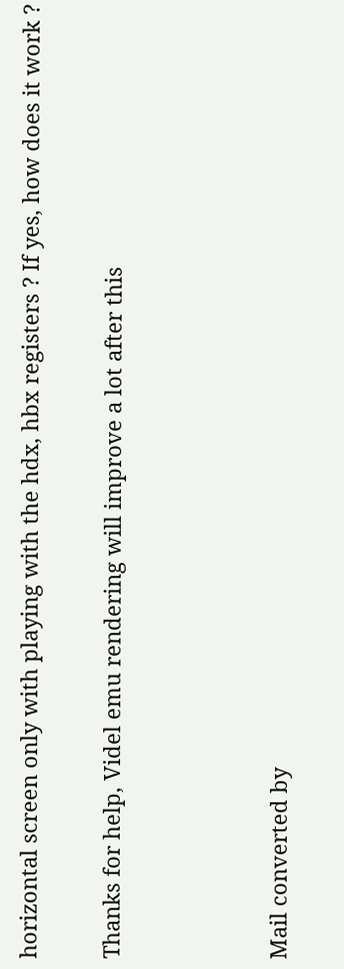horizontal screen only with playing with the hdx, hbx registers ? If yes, how does it work ?

Thanks for help, Videl emu rendering will improve a lot after this



Mail converted by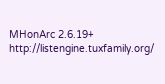MHonArc 2.6.19+ http://listengine.tuxfamily.org/